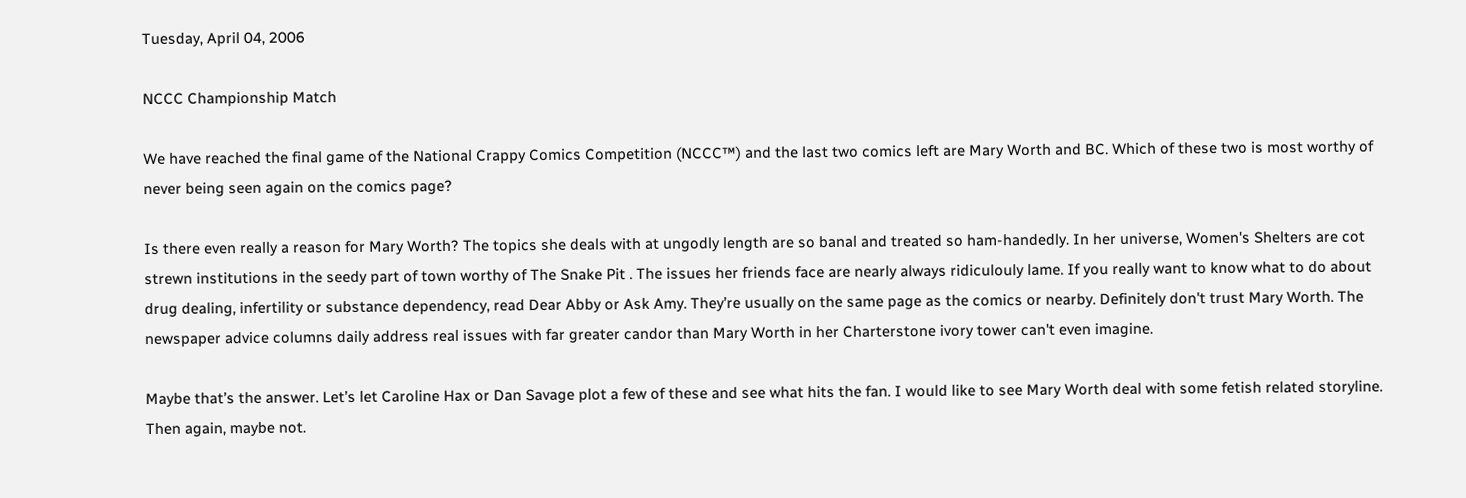Tuesday, April 04, 2006

NCCC Championship Match

We have reached the final game of the National Crappy Comics Competition (NCCC™) and the last two comics left are Mary Worth and BC. Which of these two is most worthy of never being seen again on the comics page?

Is there even really a reason for Mary Worth? The topics she deals with at ungodly length are so banal and treated so ham-handedly. In her universe, Women's Shelters are cot strewn institutions in the seedy part of town worthy of The Snake Pit . The issues her friends face are nearly always ridiculouly lame. If you really want to know what to do about drug dealing, infertility or substance dependency, read Dear Abby or Ask Amy. They’re usually on the same page as the comics or nearby. Definitely don't trust Mary Worth. The newspaper advice columns daily address real issues with far greater candor than Mary Worth in her Charterstone ivory tower can't even imagine.

Maybe that’s the answer. Let’s let Caroline Hax or Dan Savage plot a few of these and see what hits the fan. I would like to see Mary Worth deal with some fetish related storyline. Then again, maybe not.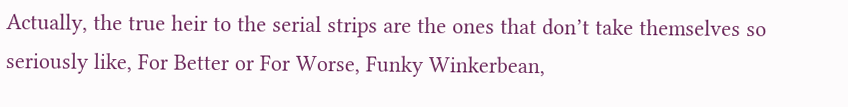Actually, the true heir to the serial strips are the ones that don’t take themselves so seriously like, For Better or For Worse, Funky Winkerbean,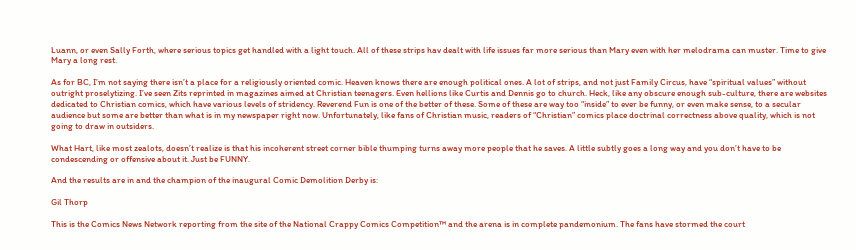Luann, or even Sally Forth, where serious topics get handled with a light touch. All of these strips hav dealt with life issues far more serious than Mary even with her melodrama can muster. Time to give Mary a long rest.

As for BC, I’m not saying there isn’t a place for a religiously oriented comic. Heaven knows there are enough political ones. A lot of strips, and not just Family Circus, have “spiritual values” without outright proselytizing. I’ve seen Zits reprinted in magazines aimed at Christian teenagers. Even hellions like Curtis and Dennis go to church. Heck, like any obscure enough sub-culture, there are websites dedicated to Christian comics, which have various levels of stridency. Reverend Fun is one of the better of these. Some of these are way too “inside” to ever be funny, or even make sense, to a secular audience but some are better than what is in my newspaper right now. Unfortunately, like fans of Christian music, readers of “Christian” comics place doctrinal correctness above quality, which is not going to draw in outsiders.

What Hart, like most zealots, doesn’t realize is that his incoherent street corner bible thumping turns away more people that he saves. A little subtly goes a long way and you don’t have to be condescending or offensive about it. Just be FUNNY.

And the results are in and the champion of the inaugural Comic Demolition Derby is:

Gil Thorp

This is the Comics News Network reporting from the site of the National Crappy Comics Competition™ and the arena is in complete pandemonium. The fans have stormed the court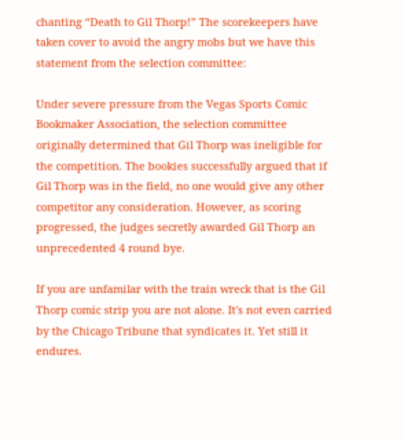chanting “Death to Gil Thorp!” The scorekeepers have taken cover to avoid the angry mobs but we have this statement from the selection committee:

Under severe pressure from the Vegas Sports Comic Bookmaker Association, the selection committee originally determined that Gil Thorp was ineligible for the competition. The bookies successfully argued that if Gil Thorp was in the field, no one would give any other competitor any consideration. However, as scoring progressed, the judges secretly awarded Gil Thorp an unprecedented 4 round bye.

If you are unfamilar with the train wreck that is the Gil Thorp comic strip you are not alone. It's not even carried by the Chicago Tribune that syndicates it. Yet still it endures.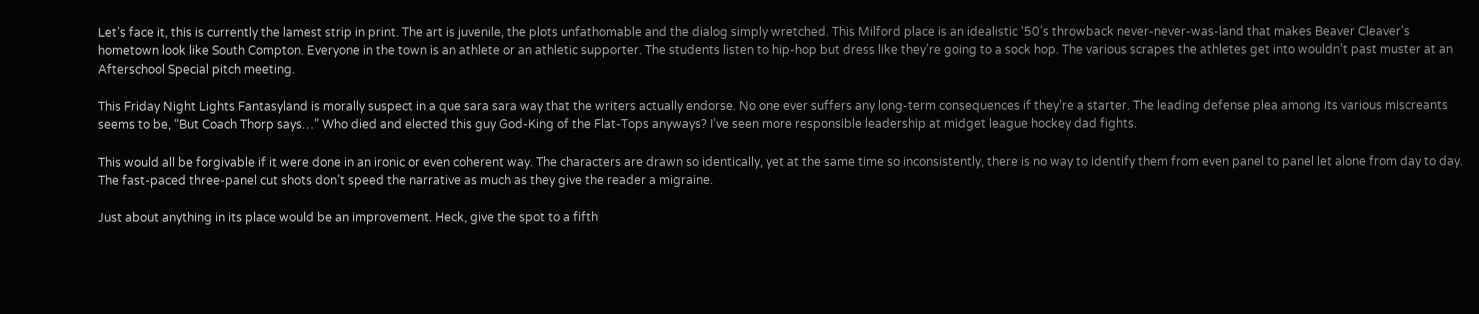Let’s face it, this is currently the lamest strip in print. The art is juvenile, the plots unfathomable and the dialog simply wretched. This Milford place is an idealistic ‘50’s throwback never-never-was-land that makes Beaver Cleaver’s hometown look like South Compton. Everyone in the town is an athlete or an athletic supporter. The students listen to hip-hop but dress like they’re going to a sock hop. The various scrapes the athletes get into wouldn’t past muster at an Afterschool Special pitch meeting.

This Friday Night Lights Fantasyland is morally suspect in a que sara sara way that the writers actually endorse. No one ever suffers any long-term consequences if they’re a starter. The leading defense plea among its various miscreants seems to be, “But Coach Thorp says…” Who died and elected this guy God-King of the Flat-Tops anyways? I’ve seen more responsible leadership at midget league hockey dad fights.

This would all be forgivable if it were done in an ironic or even coherent way. The characters are drawn so identically, yet at the same time so inconsistently, there is no way to identify them from even panel to panel let alone from day to day. The fast-paced three-panel cut shots don’t speed the narrative as much as they give the reader a migraine.

Just about anything in its place would be an improvement. Heck, give the spot to a fifth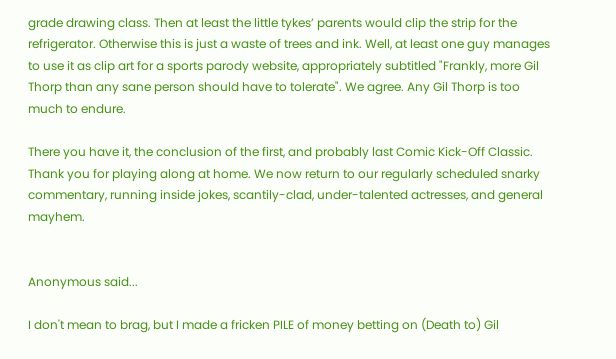grade drawing class. Then at least the little tykes’ parents would clip the strip for the refrigerator. Otherwise this is just a waste of trees and ink. Well, at least one guy manages to use it as clip art for a sports parody website, appropriately subtitled "Frankly, more Gil Thorp than any sane person should have to tolerate". We agree. Any Gil Thorp is too much to endure.

There you have it, the conclusion of the first, and probably last Comic Kick-Off Classic. Thank you for playing along at home. We now return to our regularly scheduled snarky commentary, running inside jokes, scantily-clad, under-talented actresses, and general mayhem.


Anonymous said...

I don't mean to brag, but I made a fricken PILE of money betting on (Death to) Gil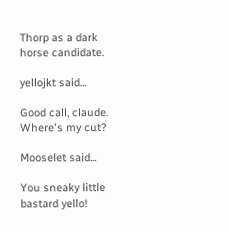Thorp as a dark horse candidate.

yellojkt said...

Good call, claude. Where's my cut?

Mooselet said...

You sneaky little bastard yello!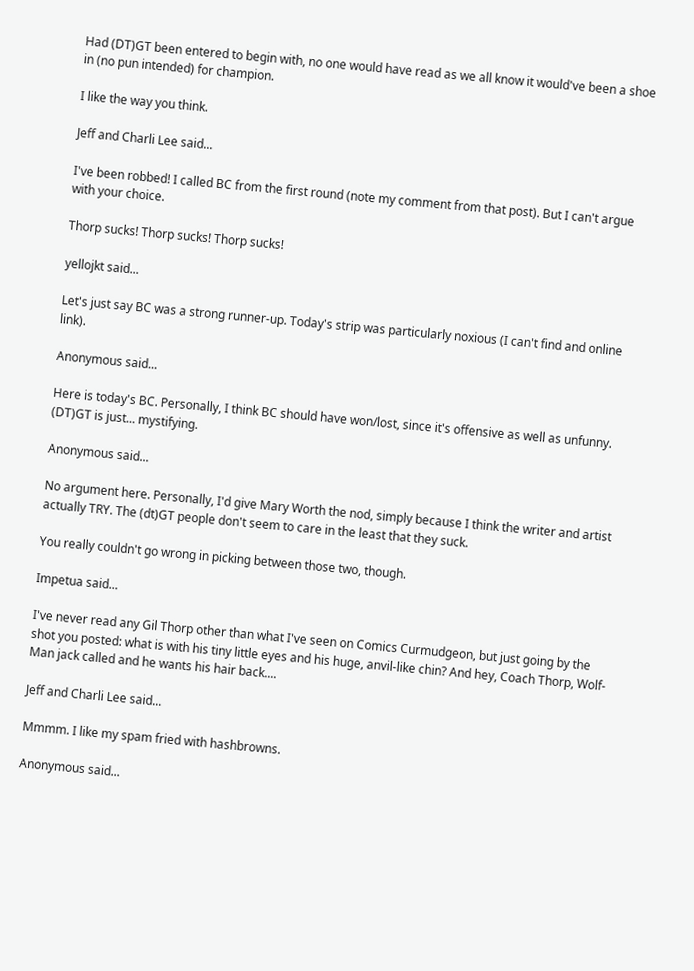Had (DT)GT been entered to begin with, no one would have read as we all know it would've been a shoe in (no pun intended) for champion.

I like the way you think.

Jeff and Charli Lee said...

I've been robbed! I called BC from the first round (note my comment from that post). But I can't argue with your choice.

Thorp sucks! Thorp sucks! Thorp sucks!

yellojkt said...

Let's just say BC was a strong runner-up. Today's strip was particularly noxious (I can't find and online link).

Anonymous said...

Here is today's BC. Personally, I think BC should have won/lost, since it's offensive as well as unfunny. (DT)GT is just... mystifying.

Anonymous said...

No argument here. Personally, I'd give Mary Worth the nod, simply because I think the writer and artist actually TRY. The (dt)GT people don't seem to care in the least that they suck.

You really couldn't go wrong in picking between those two, though.

Impetua said...

I've never read any Gil Thorp other than what I've seen on Comics Curmudgeon, but just going by the shot you posted: what is with his tiny little eyes and his huge, anvil-like chin? And hey, Coach Thorp, Wolf-Man jack called and he wants his hair back....

Jeff and Charli Lee said...

Mmmm. I like my spam fried with hashbrowns.

Anonymous said...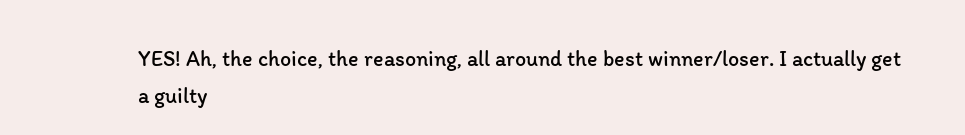YES! Ah, the choice, the reasoning, all around the best winner/loser. I actually get a guilty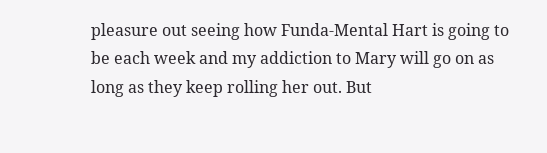pleasure out seeing how Funda-Mental Hart is going to be each week and my addiction to Mary will go on as long as they keep rolling her out. But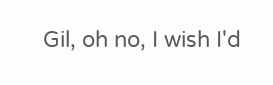Gil, oh no, I wish I'd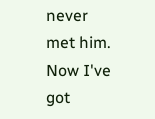never met him. Now I've got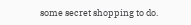some secret shopping to do.